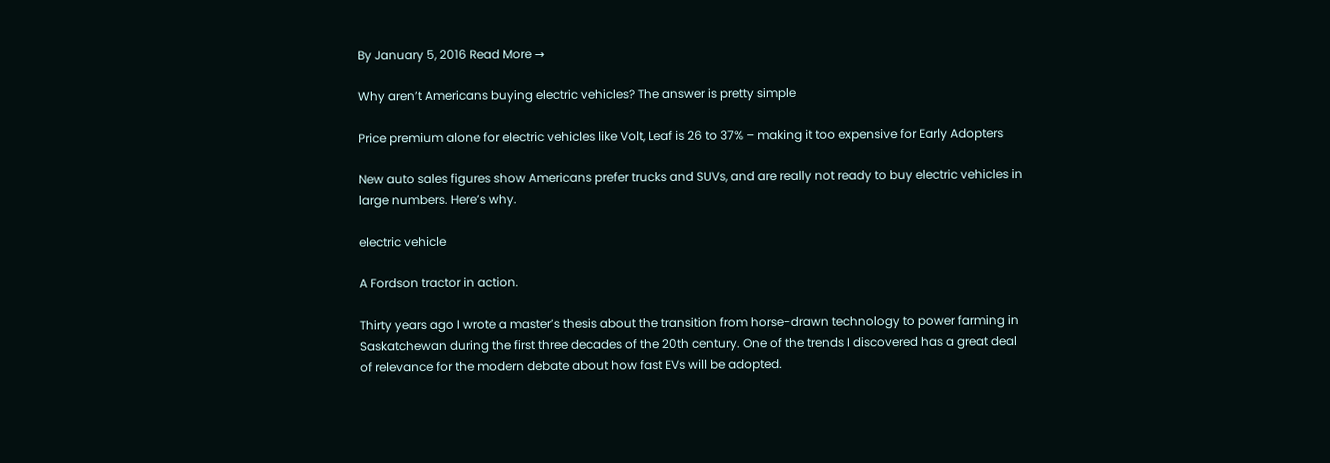By January 5, 2016 Read More →

Why aren’t Americans buying electric vehicles? The answer is pretty simple

Price premium alone for electric vehicles like Volt, Leaf is 26 to 37% – making it too expensive for Early Adopters

New auto sales figures show Americans prefer trucks and SUVs, and are really not ready to buy electric vehicles in large numbers. Here’s why.

electric vehicle

A Fordson tractor in action.

Thirty years ago I wrote a master’s thesis about the transition from horse-drawn technology to power farming in Saskatchewan during the first three decades of the 20th century. One of the trends I discovered has a great deal of relevance for the modern debate about how fast EVs will be adopted.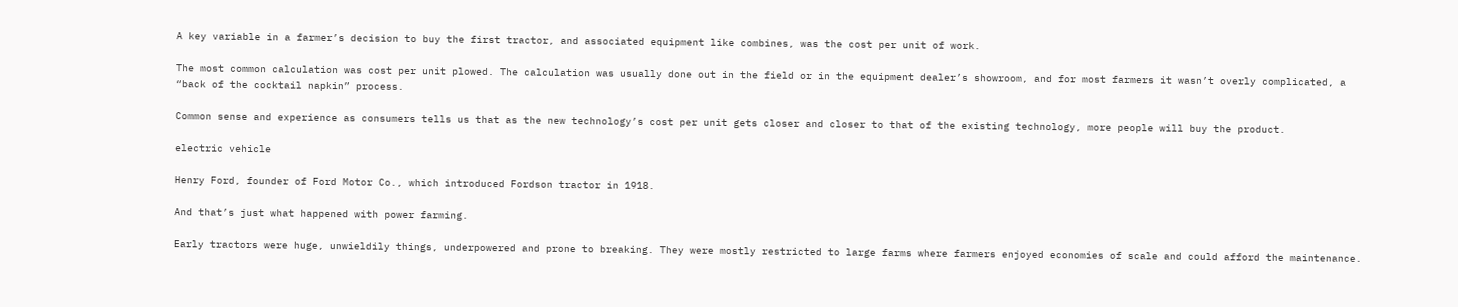A key variable in a farmer’s decision to buy the first tractor, and associated equipment like combines, was the cost per unit of work.

The most common calculation was cost per unit plowed. The calculation was usually done out in the field or in the equipment dealer’s showroom, and for most farmers it wasn’t overly complicated, a “back of the cocktail napkin” process.

Common sense and experience as consumers tells us that as the new technology’s cost per unit gets closer and closer to that of the existing technology, more people will buy the product.

electric vehicle

Henry Ford, founder of Ford Motor Co., which introduced Fordson tractor in 1918.

And that’s just what happened with power farming.

Early tractors were huge, unwieldily things, underpowered and prone to breaking. They were mostly restricted to large farms where farmers enjoyed economies of scale and could afford the maintenance.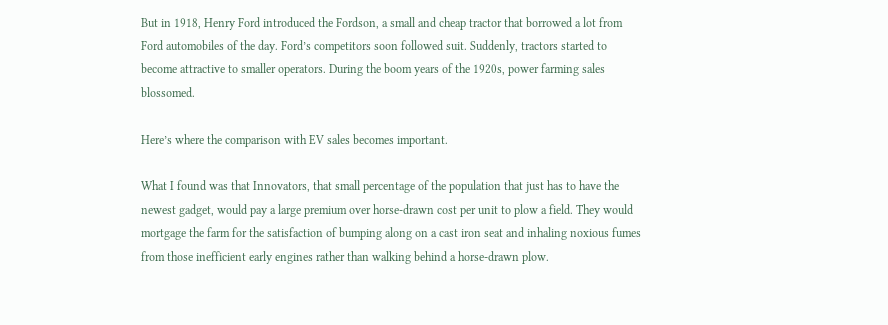But in 1918, Henry Ford introduced the Fordson, a small and cheap tractor that borrowed a lot from Ford automobiles of the day. Ford’s competitors soon followed suit. Suddenly, tractors started to become attractive to smaller operators. During the boom years of the 1920s, power farming sales blossomed.

Here’s where the comparison with EV sales becomes important.

What I found was that Innovators, that small percentage of the population that just has to have the newest gadget, would pay a large premium over horse-drawn cost per unit to plow a field. They would mortgage the farm for the satisfaction of bumping along on a cast iron seat and inhaling noxious fumes from those inefficient early engines rather than walking behind a horse-drawn plow.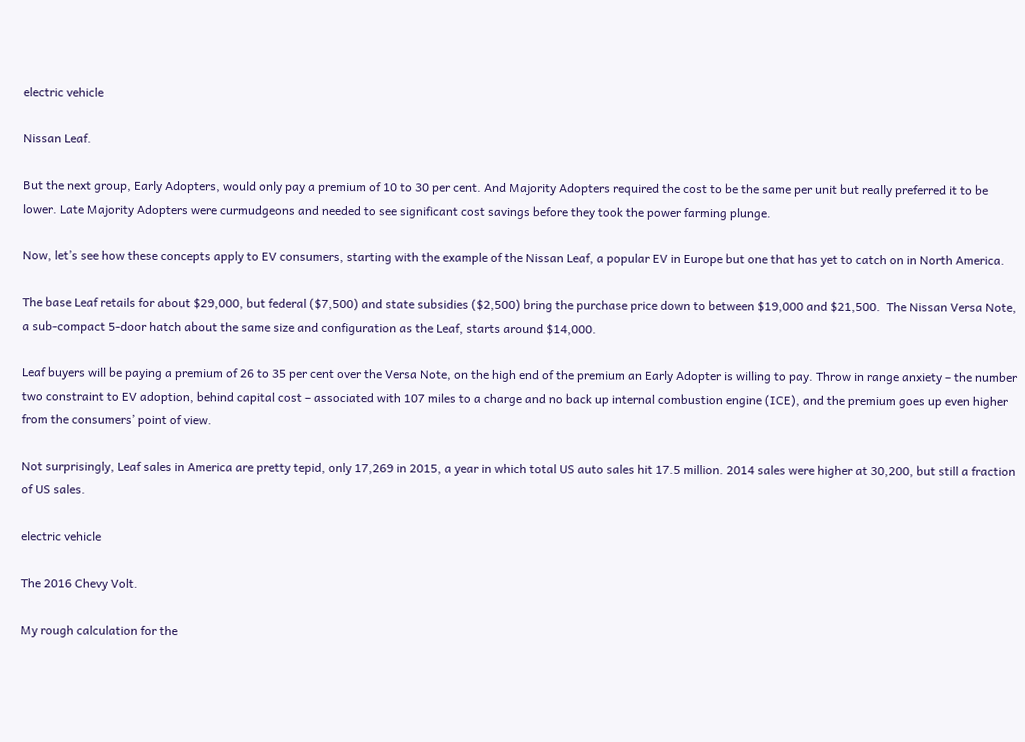electric vehicle

Nissan Leaf.

But the next group, Early Adopters, would only pay a premium of 10 to 30 per cent. And Majority Adopters required the cost to be the same per unit but really preferred it to be lower. Late Majority Adopters were curmudgeons and needed to see significant cost savings before they took the power farming plunge.

Now, let’s see how these concepts apply to EV consumers, starting with the example of the Nissan Leaf, a popular EV in Europe but one that has yet to catch on in North America.

The base Leaf retails for about $29,000, but federal ($7,500) and state subsidies ($2,500) bring the purchase price down to between $19,000 and $21,500.  The Nissan Versa Note, a sub-compact 5-door hatch about the same size and configuration as the Leaf, starts around $14,000.

Leaf buyers will be paying a premium of 26 to 35 per cent over the Versa Note, on the high end of the premium an Early Adopter is willing to pay. Throw in range anxiety – the number two constraint to EV adoption, behind capital cost – associated with 107 miles to a charge and no back up internal combustion engine (ICE), and the premium goes up even higher from the consumers’ point of view.

Not surprisingly, Leaf sales in America are pretty tepid, only 17,269 in 2015, a year in which total US auto sales hit 17.5 million. 2014 sales were higher at 30,200, but still a fraction of US sales.

electric vehicle

The 2016 Chevy Volt.

My rough calculation for the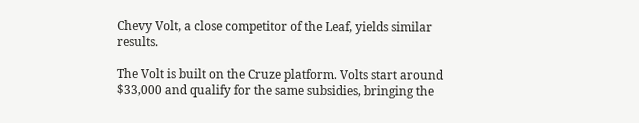Chevy Volt, a close competitor of the Leaf, yields similar results.

The Volt is built on the Cruze platform. Volts start around $33,000 and qualify for the same subsidies, bringing the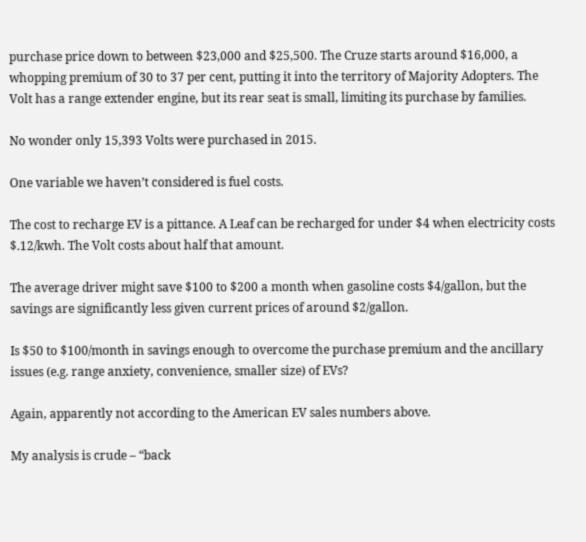purchase price down to between $23,000 and $25,500. The Cruze starts around $16,000, a whopping premium of 30 to 37 per cent, putting it into the territory of Majority Adopters. The Volt has a range extender engine, but its rear seat is small, limiting its purchase by families.

No wonder only 15,393 Volts were purchased in 2015.

One variable we haven’t considered is fuel costs.

The cost to recharge EV is a pittance. A Leaf can be recharged for under $4 when electricity costs $.12/kwh. The Volt costs about half that amount.

The average driver might save $100 to $200 a month when gasoline costs $4/gallon, but the savings are significantly less given current prices of around $2/gallon.

Is $50 to $100/month in savings enough to overcome the purchase premium and the ancillary issues (e.g. range anxiety, convenience, smaller size) of EVs?

Again, apparently not according to the American EV sales numbers above.

My analysis is crude – “back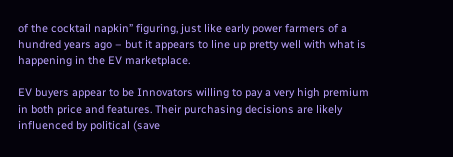of the cocktail napkin” figuring, just like early power farmers of a hundred years ago – but it appears to line up pretty well with what is happening in the EV marketplace.

EV buyers appear to be Innovators willing to pay a very high premium in both price and features. Their purchasing decisions are likely influenced by political (save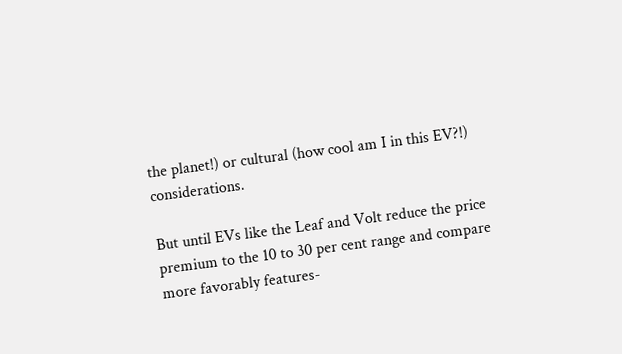the planet!) or cultural (how cool am I in this EV?!) considerations.

But until EVs like the Leaf and Volt reduce the price premium to the 10 to 30 per cent range and compare more favorably features-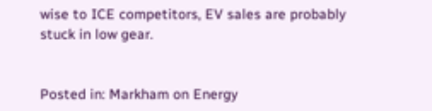wise to ICE competitors, EV sales are probably stuck in low gear.


Posted in: Markham on Energy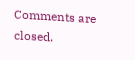Comments are closed.